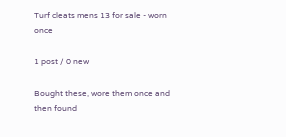Turf cleats mens 13 for sale - worn once

1 post / 0 new

Bought these, wore them once and then found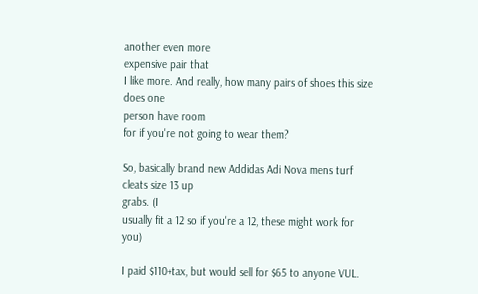another even more
expensive pair that
I like more. And really, how many pairs of shoes this size does one
person have room
for if you're not going to wear them?

So, basically brand new Addidas Adi Nova mens turf cleats size 13 up
grabs. (I
usually fit a 12 so if you're a 12, these might work for you)

I paid $110+tax, but would sell for $65 to anyone VUL.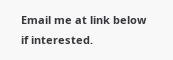Email me at link below if interested.